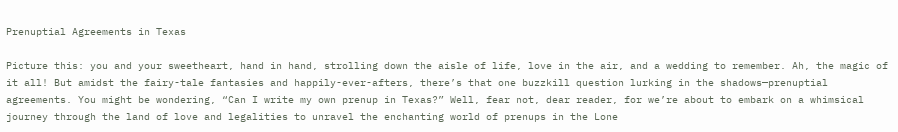Prenuptial Agreements in Texas

Picture this: you and your sweetheart, hand in hand, strolling down the aisle of life, love in the air, and a wedding to remember. Ah, the magic of it all! But amidst the fairy-tale fantasies and happily-ever-afters, there’s that one buzzkill question lurking in the shadows—prenuptial agreements. You might be wondering, “Can I write my own prenup in Texas?” Well, fear not, dear reader, for we’re about to embark on a whimsical journey through the land of love and legalities to unravel the enchanting world of prenups in the Lone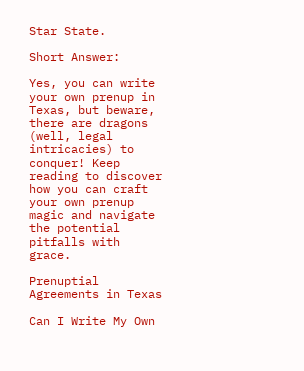Star State.

Short Answer:

Yes, you can write your own prenup in Texas, but beware, there are dragons (well, legal intricacies) to conquer! Keep reading to discover how you can craft your own prenup magic and navigate the potential pitfalls with grace.

Prenuptial Agreements in Texas

Can I Write My Own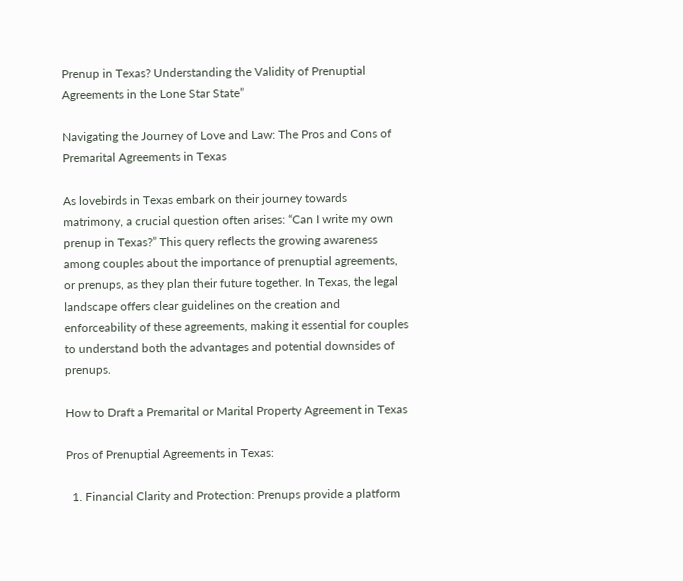Prenup in Texas? Understanding the Validity of Prenuptial Agreements in the Lone Star State”

Navigating the Journey of Love and Law: The Pros and Cons of Premarital Agreements in Texas

As lovebirds in Texas embark on their journey towards matrimony, a crucial question often arises: “Can I write my own prenup in Texas?” This query reflects the growing awareness among couples about the importance of prenuptial agreements, or prenups, as they plan their future together. In Texas, the legal landscape offers clear guidelines on the creation and enforceability of these agreements, making it essential for couples to understand both the advantages and potential downsides of prenups.

How to Draft a Premarital or Marital Property Agreement in Texas

Pros of Prenuptial Agreements in Texas:

  1. Financial Clarity and Protection: Prenups provide a platform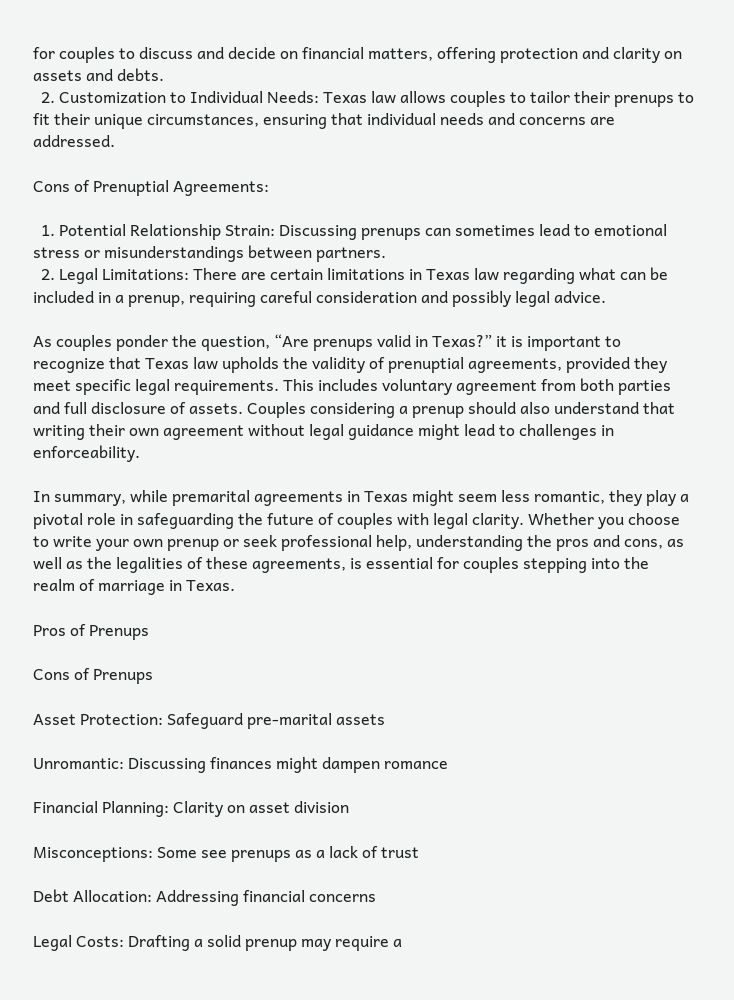for couples to discuss and decide on financial matters, offering protection and clarity on assets and debts.
  2. Customization to Individual Needs: Texas law allows couples to tailor their prenups to fit their unique circumstances, ensuring that individual needs and concerns are addressed.

Cons of Prenuptial Agreements:

  1. Potential Relationship Strain: Discussing prenups can sometimes lead to emotional stress or misunderstandings between partners.
  2. Legal Limitations: There are certain limitations in Texas law regarding what can be included in a prenup, requiring careful consideration and possibly legal advice.

As couples ponder the question, “Are prenups valid in Texas?” it is important to recognize that Texas law upholds the validity of prenuptial agreements, provided they meet specific legal requirements. This includes voluntary agreement from both parties and full disclosure of assets. Couples considering a prenup should also understand that writing their own agreement without legal guidance might lead to challenges in enforceability.

In summary, while premarital agreements in Texas might seem less romantic, they play a pivotal role in safeguarding the future of couples with legal clarity. Whether you choose to write your own prenup or seek professional help, understanding the pros and cons, as well as the legalities of these agreements, is essential for couples stepping into the realm of marriage in Texas.

Pros of Prenups

Cons of Prenups

Asset Protection: Safeguard pre-marital assets

Unromantic: Discussing finances might dampen romance

Financial Planning: Clarity on asset division

Misconceptions: Some see prenups as a lack of trust

Debt Allocation: Addressing financial concerns

Legal Costs: Drafting a solid prenup may require a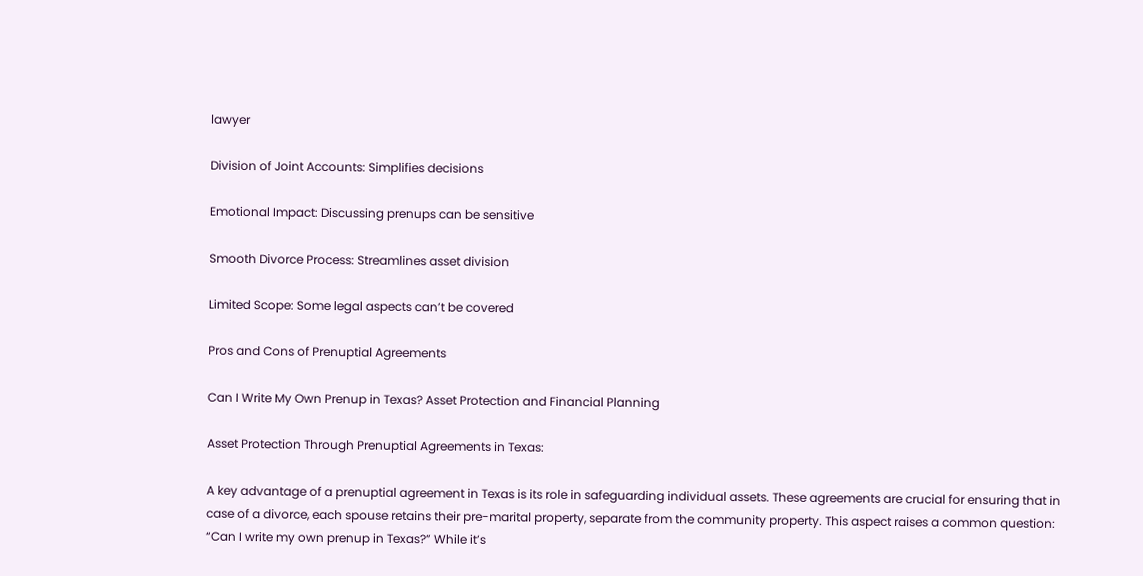lawyer

Division of Joint Accounts: Simplifies decisions

Emotional Impact: Discussing prenups can be sensitive

Smooth Divorce Process: Streamlines asset division

Limited Scope: Some legal aspects can’t be covered

Pros and Cons of Prenuptial Agreements

Can I Write My Own Prenup in Texas? Asset Protection and Financial Planning

Asset Protection Through Prenuptial Agreements in Texas:

A key advantage of a prenuptial agreement in Texas is its role in safeguarding individual assets. These agreements are crucial for ensuring that in case of a divorce, each spouse retains their pre-marital property, separate from the community property. This aspect raises a common question: “Can I write my own prenup in Texas?” While it’s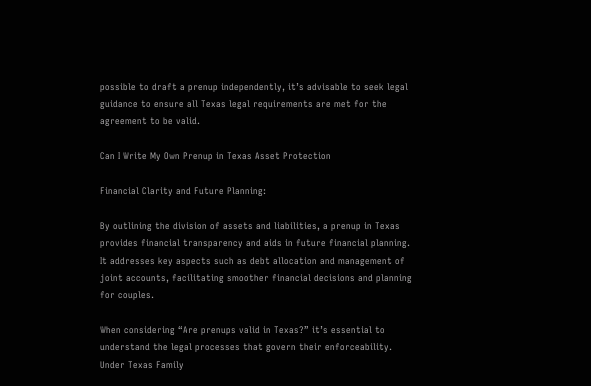possible to draft a prenup independently, it’s advisable to seek legal guidance to ensure all Texas legal requirements are met for the agreement to be valid.

Can I Write My Own Prenup in Texas Asset Protection

Financial Clarity and Future Planning:

By outlining the division of assets and liabilities, a prenup in Texas provides financial transparency and aids in future financial planning. It addresses key aspects such as debt allocation and management of joint accounts, facilitating smoother financial decisions and planning for couples.

When considering “Are prenups valid in Texas?” it’s essential to understand the legal processes that govern their enforceability. Under Texas Family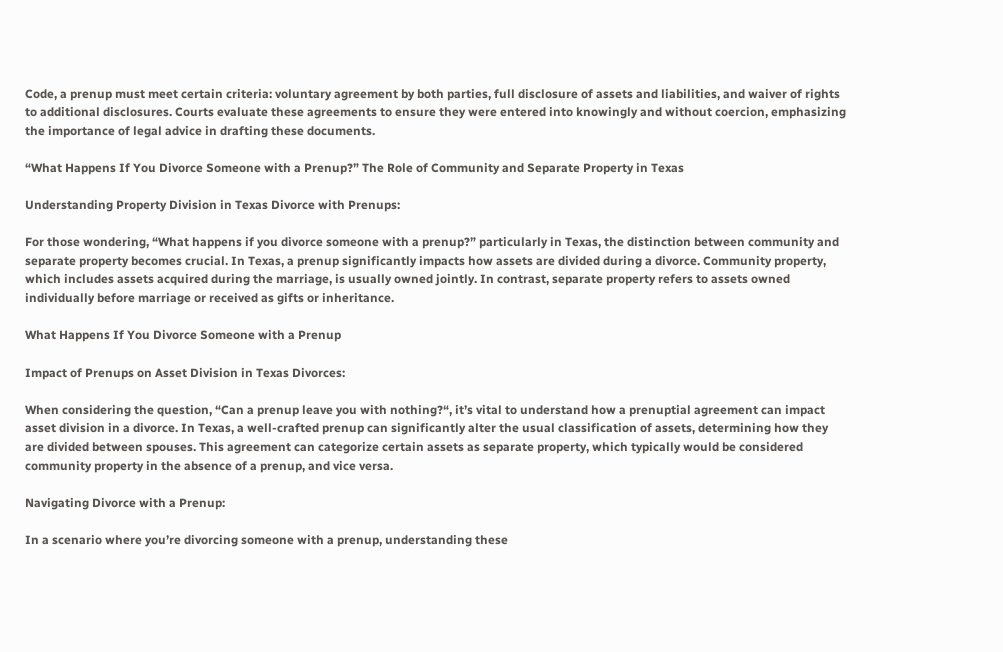Code, a prenup must meet certain criteria: voluntary agreement by both parties, full disclosure of assets and liabilities, and waiver of rights to additional disclosures. Courts evaluate these agreements to ensure they were entered into knowingly and without coercion, emphasizing the importance of legal advice in drafting these documents.

“What Happens If You Divorce Someone with a Prenup?” The Role of Community and Separate Property in Texas

Understanding Property Division in Texas Divorce with Prenups:

For those wondering, “What happens if you divorce someone with a prenup?” particularly in Texas, the distinction between community and separate property becomes crucial. In Texas, a prenup significantly impacts how assets are divided during a divorce. Community property, which includes assets acquired during the marriage, is usually owned jointly. In contrast, separate property refers to assets owned individually before marriage or received as gifts or inheritance.

What Happens If You Divorce Someone with a Prenup

Impact of Prenups on Asset Division in Texas Divorces:

When considering the question, “Can a prenup leave you with nothing?“, it’s vital to understand how a prenuptial agreement can impact asset division in a divorce. In Texas, a well-crafted prenup can significantly alter the usual classification of assets, determining how they are divided between spouses. This agreement can categorize certain assets as separate property, which typically would be considered community property in the absence of a prenup, and vice versa.

Navigating Divorce with a Prenup:

In a scenario where you’re divorcing someone with a prenup, understanding these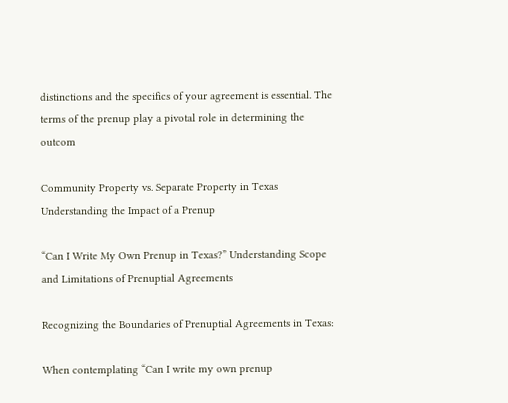distinctions and the specifics of your agreement is essential. The terms of the prenup play a pivotal role in determining the outcom

Community Property vs. Separate Property in Texas Understanding the Impact of a Prenup

“Can I Write My Own Prenup in Texas?” Understanding Scope and Limitations of Prenuptial Agreements

Recognizing the Boundaries of Prenuptial Agreements in Texas:

When contemplating “Can I write my own prenup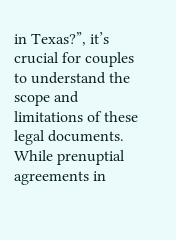in Texas?”, it’s crucial for couples to understand the scope and limitations of these legal documents. While prenuptial agreements in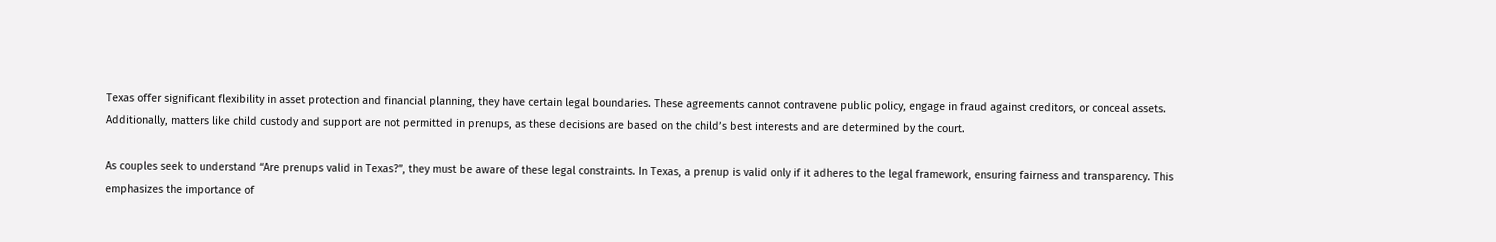Texas offer significant flexibility in asset protection and financial planning, they have certain legal boundaries. These agreements cannot contravene public policy, engage in fraud against creditors, or conceal assets. Additionally, matters like child custody and support are not permitted in prenups, as these decisions are based on the child’s best interests and are determined by the court.

As couples seek to understand “Are prenups valid in Texas?”, they must be aware of these legal constraints. In Texas, a prenup is valid only if it adheres to the legal framework, ensuring fairness and transparency. This emphasizes the importance of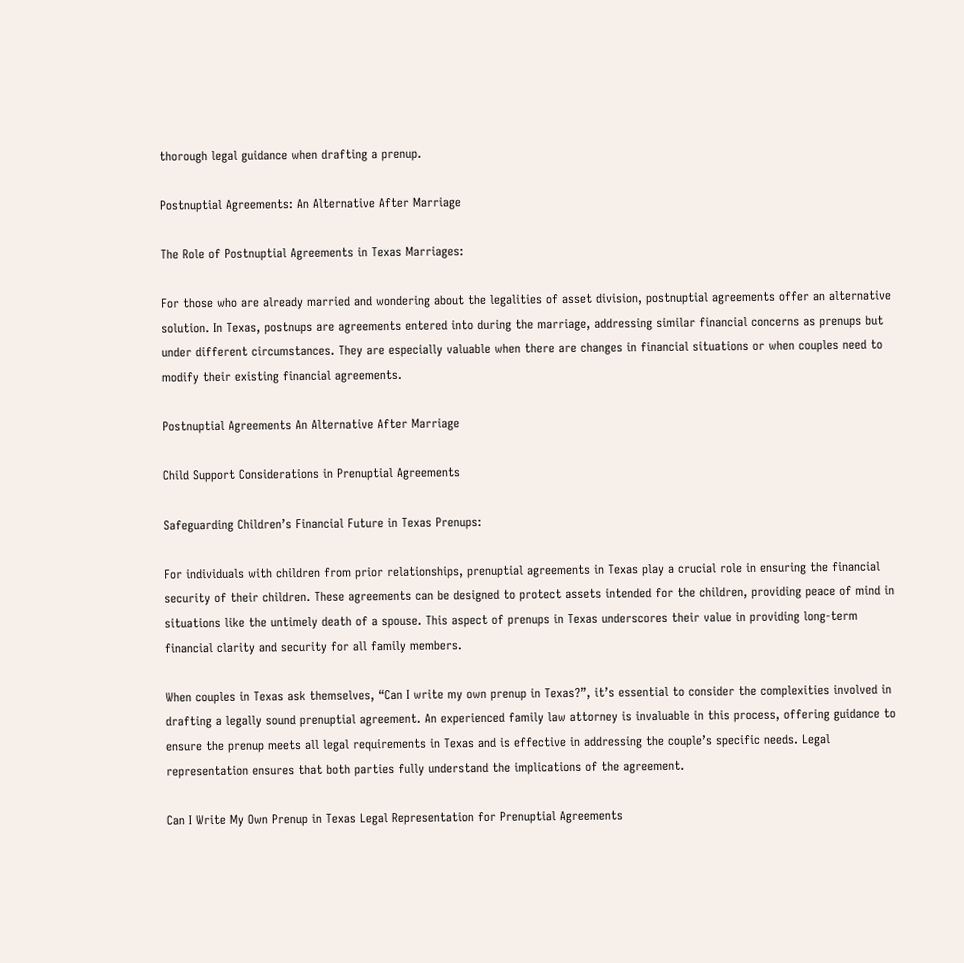thorough legal guidance when drafting a prenup.

Postnuptial Agreements: An Alternative After Marriage

The Role of Postnuptial Agreements in Texas Marriages:

For those who are already married and wondering about the legalities of asset division, postnuptial agreements offer an alternative solution. In Texas, postnups are agreements entered into during the marriage, addressing similar financial concerns as prenups but under different circumstances. They are especially valuable when there are changes in financial situations or when couples need to modify their existing financial agreements.

Postnuptial Agreements An Alternative After Marriage

Child Support Considerations in Prenuptial Agreements

Safeguarding Children’s Financial Future in Texas Prenups:

For individuals with children from prior relationships, prenuptial agreements in Texas play a crucial role in ensuring the financial security of their children. These agreements can be designed to protect assets intended for the children, providing peace of mind in situations like the untimely death of a spouse. This aspect of prenups in Texas underscores their value in providing long-term financial clarity and security for all family members.

When couples in Texas ask themselves, “Can I write my own prenup in Texas?”, it’s essential to consider the complexities involved in drafting a legally sound prenuptial agreement. An experienced family law attorney is invaluable in this process, offering guidance to ensure the prenup meets all legal requirements in Texas and is effective in addressing the couple’s specific needs. Legal representation ensures that both parties fully understand the implications of the agreement.

Can I Write My Own Prenup in Texas Legal Representation for Prenuptial Agreements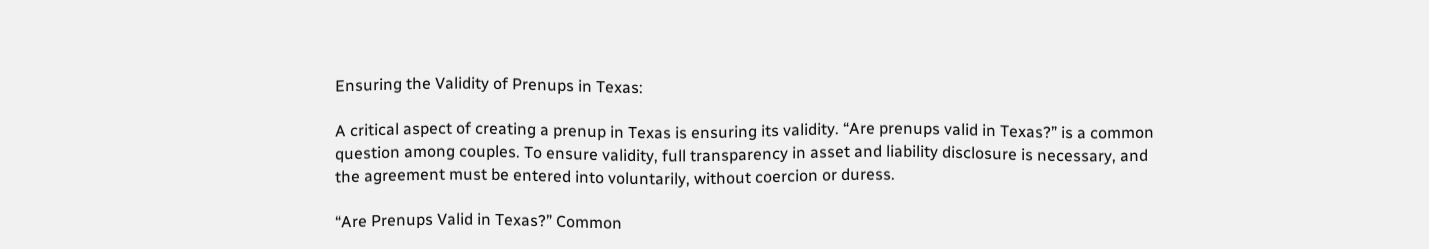Ensuring the Validity of Prenups in Texas:

A critical aspect of creating a prenup in Texas is ensuring its validity. “Are prenups valid in Texas?” is a common question among couples. To ensure validity, full transparency in asset and liability disclosure is necessary, and the agreement must be entered into voluntarily, without coercion or duress.

“Are Prenups Valid in Texas?” Common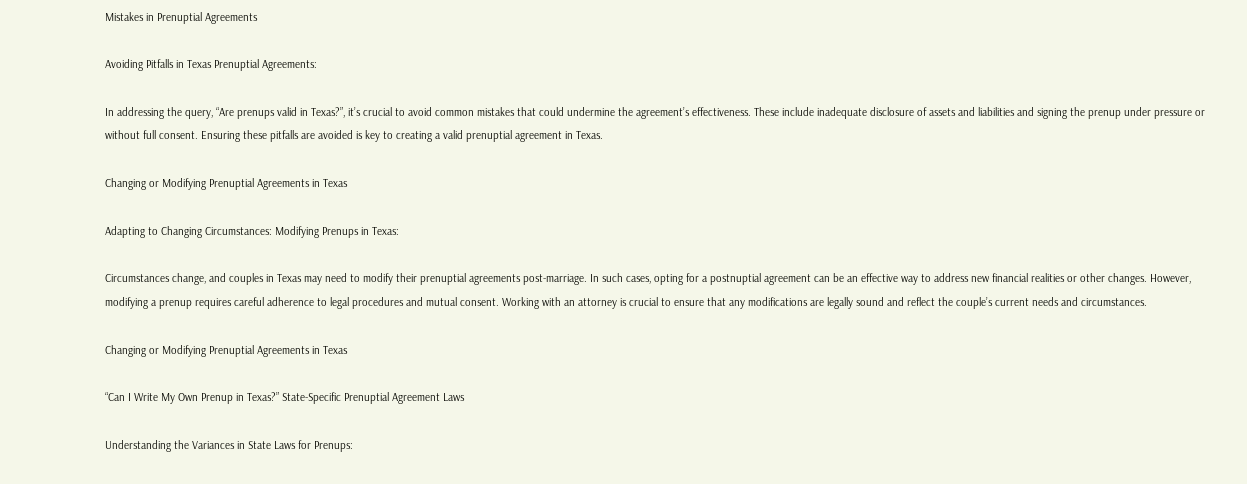Mistakes in Prenuptial Agreements

Avoiding Pitfalls in Texas Prenuptial Agreements:

In addressing the query, “Are prenups valid in Texas?”, it’s crucial to avoid common mistakes that could undermine the agreement’s effectiveness. These include inadequate disclosure of assets and liabilities and signing the prenup under pressure or without full consent. Ensuring these pitfalls are avoided is key to creating a valid prenuptial agreement in Texas.

Changing or Modifying Prenuptial Agreements in Texas

Adapting to Changing Circumstances: Modifying Prenups in Texas:

Circumstances change, and couples in Texas may need to modify their prenuptial agreements post-marriage. In such cases, opting for a postnuptial agreement can be an effective way to address new financial realities or other changes. However, modifying a prenup requires careful adherence to legal procedures and mutual consent. Working with an attorney is crucial to ensure that any modifications are legally sound and reflect the couple’s current needs and circumstances.

Changing or Modifying Prenuptial Agreements in Texas

“Can I Write My Own Prenup in Texas?” State-Specific Prenuptial Agreement Laws

Understanding the Variances in State Laws for Prenups: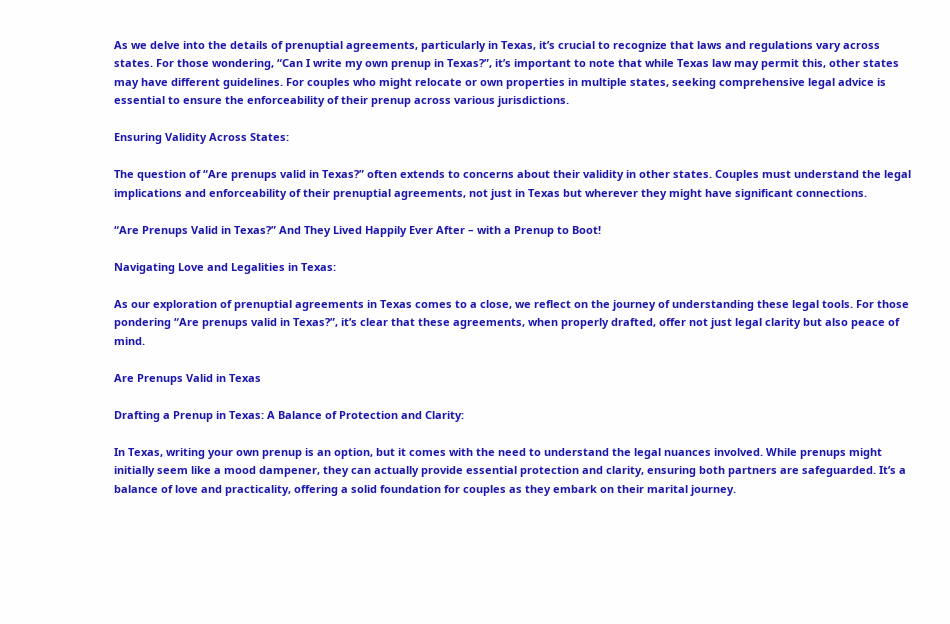As we delve into the details of prenuptial agreements, particularly in Texas, it’s crucial to recognize that laws and regulations vary across states. For those wondering, “Can I write my own prenup in Texas?”, it’s important to note that while Texas law may permit this, other states may have different guidelines. For couples who might relocate or own properties in multiple states, seeking comprehensive legal advice is essential to ensure the enforceability of their prenup across various jurisdictions.

Ensuring Validity Across States:

The question of “Are prenups valid in Texas?” often extends to concerns about their validity in other states. Couples must understand the legal implications and enforceability of their prenuptial agreements, not just in Texas but wherever they might have significant connections.

“Are Prenups Valid in Texas?” And They Lived Happily Ever After – with a Prenup to Boot!

Navigating Love and Legalities in Texas:

As our exploration of prenuptial agreements in Texas comes to a close, we reflect on the journey of understanding these legal tools. For those pondering “Are prenups valid in Texas?”, it’s clear that these agreements, when properly drafted, offer not just legal clarity but also peace of mind.

Are Prenups Valid in Texas

Drafting a Prenup in Texas: A Balance of Protection and Clarity:

In Texas, writing your own prenup is an option, but it comes with the need to understand the legal nuances involved. While prenups might initially seem like a mood dampener, they can actually provide essential protection and clarity, ensuring both partners are safeguarded. It’s a balance of love and practicality, offering a solid foundation for couples as they embark on their marital journey.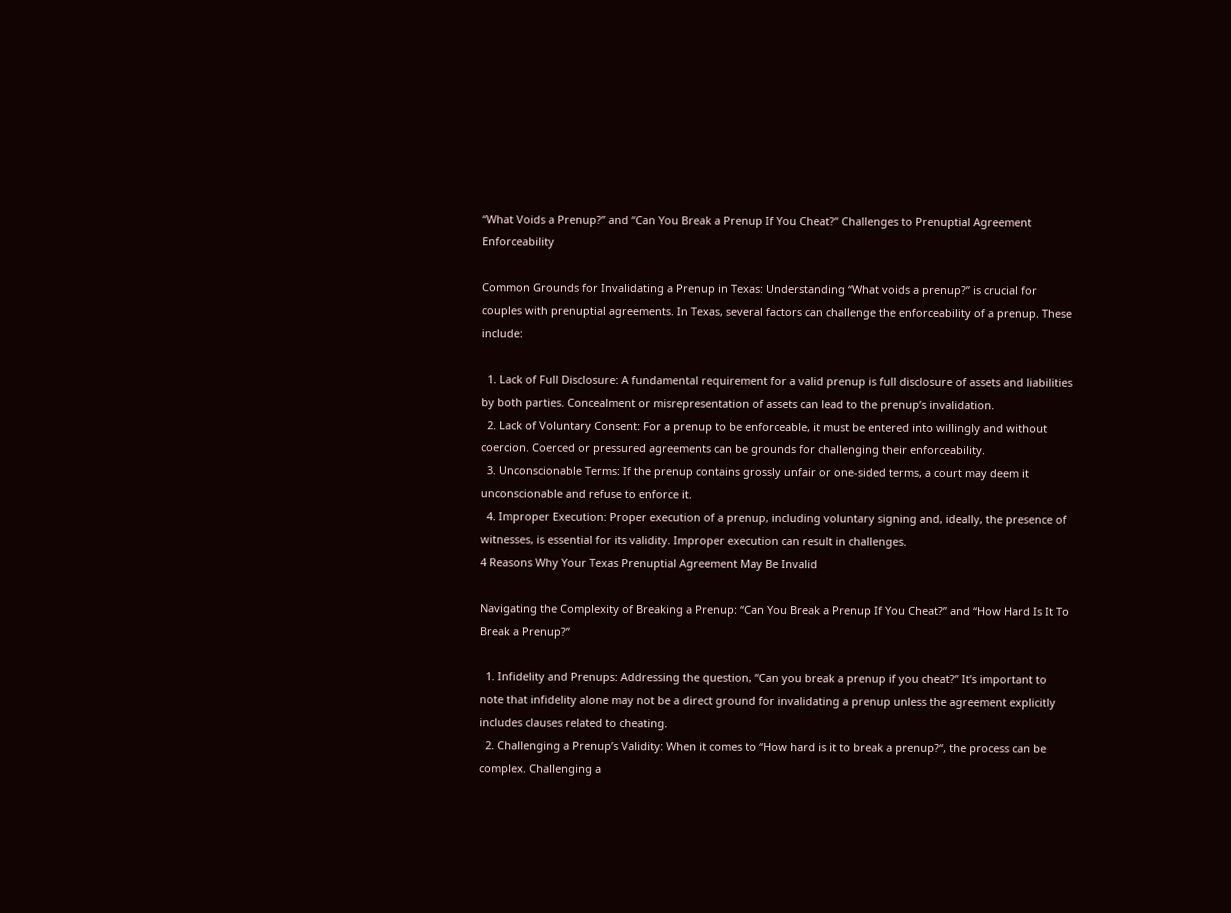“What Voids a Prenup?” and “Can You Break a Prenup If You Cheat?” Challenges to Prenuptial Agreement Enforceability

Common Grounds for Invalidating a Prenup in Texas: Understanding “What voids a prenup?” is crucial for couples with prenuptial agreements. In Texas, several factors can challenge the enforceability of a prenup. These include:

  1. Lack of Full Disclosure: A fundamental requirement for a valid prenup is full disclosure of assets and liabilities by both parties. Concealment or misrepresentation of assets can lead to the prenup’s invalidation.
  2. Lack of Voluntary Consent: For a prenup to be enforceable, it must be entered into willingly and without coercion. Coerced or pressured agreements can be grounds for challenging their enforceability.
  3. Unconscionable Terms: If the prenup contains grossly unfair or one-sided terms, a court may deem it unconscionable and refuse to enforce it.
  4. Improper Execution: Proper execution of a prenup, including voluntary signing and, ideally, the presence of witnesses, is essential for its validity. Improper execution can result in challenges.
4 Reasons Why Your Texas Prenuptial Agreement May Be Invalid

Navigating the Complexity of Breaking a Prenup: “Can You Break a Prenup If You Cheat?” and “How Hard Is It To Break a Prenup?”

  1. Infidelity and Prenups: Addressing the question, “Can you break a prenup if you cheat?” It’s important to note that infidelity alone may not be a direct ground for invalidating a prenup unless the agreement explicitly includes clauses related to cheating.
  2. Challenging a Prenup’s Validity: When it comes to “How hard is it to break a prenup?“, the process can be complex. Challenging a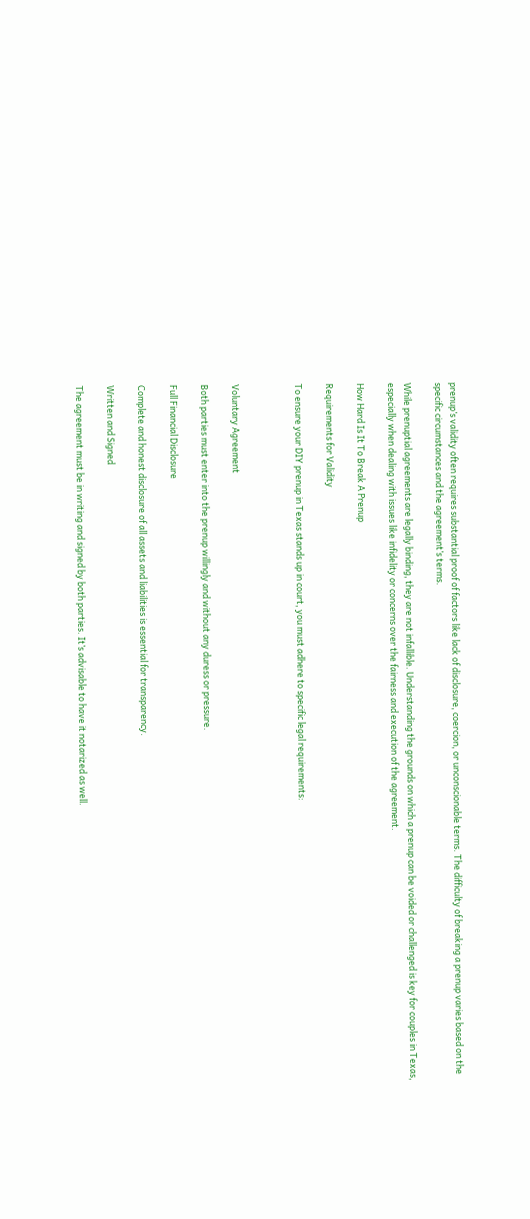prenup’s validity often requires substantial proof of factors like lack of disclosure, coercion, or unconscionable terms. The difficulty of breaking a prenup varies based on the specific circumstances and the agreement’s terms.

While prenuptial agreements are legally binding, they are not infallible. Understanding the grounds on which a prenup can be voided or challenged is key for couples in Texas, especially when dealing with issues like infidelity or concerns over the fairness and execution of the agreement.

How Hard Is It To Break A Prenup

Requirements for Validity

To ensure your DIY prenup in Texas stands up in court, you must adhere to specific legal requirements:



Voluntary Agreement

Both parties must enter into the prenup willingly and without any duress or pressure.

Full Financial Disclosure

Complete and honest disclosure of all assets and liabilities is essential for transparency.

Written and Signed

The agreement must be in writing and signed by both parties. It’s advisable to have it notarized as well.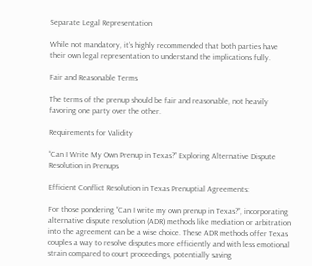Separate Legal Representation

While not mandatory, it’s highly recommended that both parties have their own legal representation to understand the implications fully.

Fair and Reasonable Terms

The terms of the prenup should be fair and reasonable, not heavily favoring one party over the other.

Requirements for Validity

“Can I Write My Own Prenup in Texas?” Exploring Alternative Dispute Resolution in Prenups

Efficient Conflict Resolution in Texas Prenuptial Agreements:

For those pondering “Can I write my own prenup in Texas?”, incorporating alternative dispute resolution (ADR) methods like mediation or arbitration into the agreement can be a wise choice. These ADR methods offer Texas couples a way to resolve disputes more efficiently and with less emotional strain compared to court proceedings, potentially saving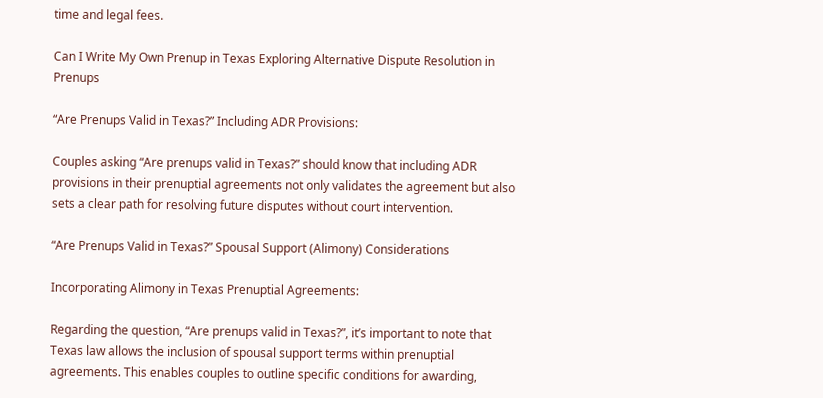time and legal fees.

Can I Write My Own Prenup in Texas Exploring Alternative Dispute Resolution in Prenups

“Are Prenups Valid in Texas?” Including ADR Provisions:

Couples asking “Are prenups valid in Texas?” should know that including ADR provisions in their prenuptial agreements not only validates the agreement but also sets a clear path for resolving future disputes without court intervention.

“Are Prenups Valid in Texas?” Spousal Support (Alimony) Considerations

Incorporating Alimony in Texas Prenuptial Agreements:

Regarding the question, “Are prenups valid in Texas?”, it’s important to note that Texas law allows the inclusion of spousal support terms within prenuptial agreements. This enables couples to outline specific conditions for awarding,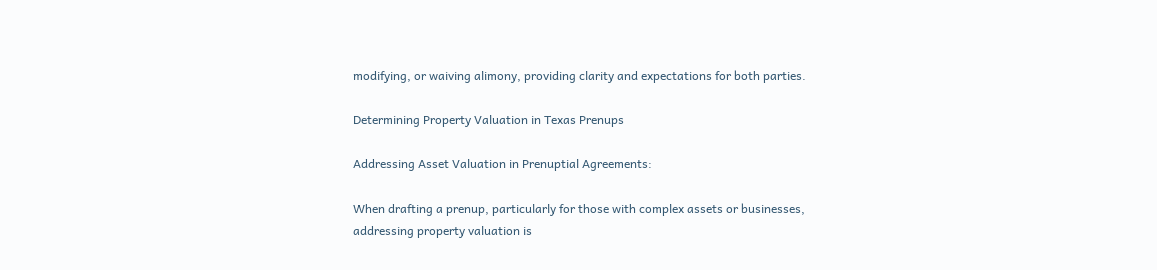modifying, or waiving alimony, providing clarity and expectations for both parties.

Determining Property Valuation in Texas Prenups

Addressing Asset Valuation in Prenuptial Agreements:

When drafting a prenup, particularly for those with complex assets or businesses, addressing property valuation is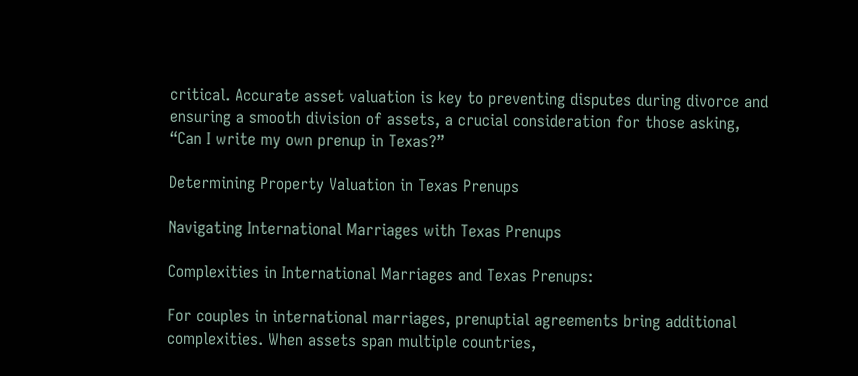critical. Accurate asset valuation is key to preventing disputes during divorce and ensuring a smooth division of assets, a crucial consideration for those asking, “Can I write my own prenup in Texas?”

Determining Property Valuation in Texas Prenups

Navigating International Marriages with Texas Prenups

Complexities in International Marriages and Texas Prenups:

For couples in international marriages, prenuptial agreements bring additional complexities. When assets span multiple countries,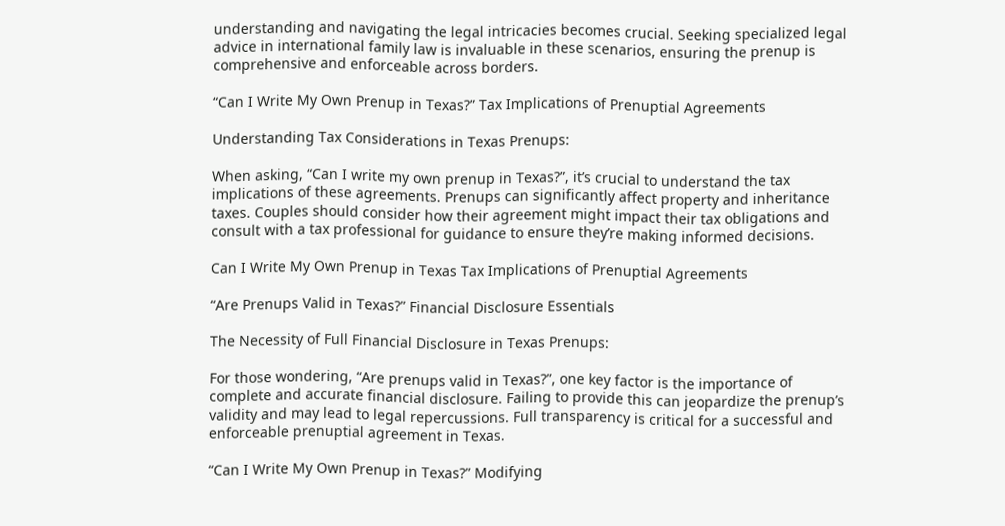understanding and navigating the legal intricacies becomes crucial. Seeking specialized legal advice in international family law is invaluable in these scenarios, ensuring the prenup is comprehensive and enforceable across borders.

“Can I Write My Own Prenup in Texas?” Tax Implications of Prenuptial Agreements

Understanding Tax Considerations in Texas Prenups:

When asking, “Can I write my own prenup in Texas?”, it’s crucial to understand the tax implications of these agreements. Prenups can significantly affect property and inheritance taxes. Couples should consider how their agreement might impact their tax obligations and consult with a tax professional for guidance to ensure they’re making informed decisions.

Can I Write My Own Prenup in Texas Tax Implications of Prenuptial Agreements

“Are Prenups Valid in Texas?” Financial Disclosure Essentials

The Necessity of Full Financial Disclosure in Texas Prenups:

For those wondering, “Are prenups valid in Texas?”, one key factor is the importance of complete and accurate financial disclosure. Failing to provide this can jeopardize the prenup’s validity and may lead to legal repercussions. Full transparency is critical for a successful and enforceable prenuptial agreement in Texas.

“Can I Write My Own Prenup in Texas?” Modifying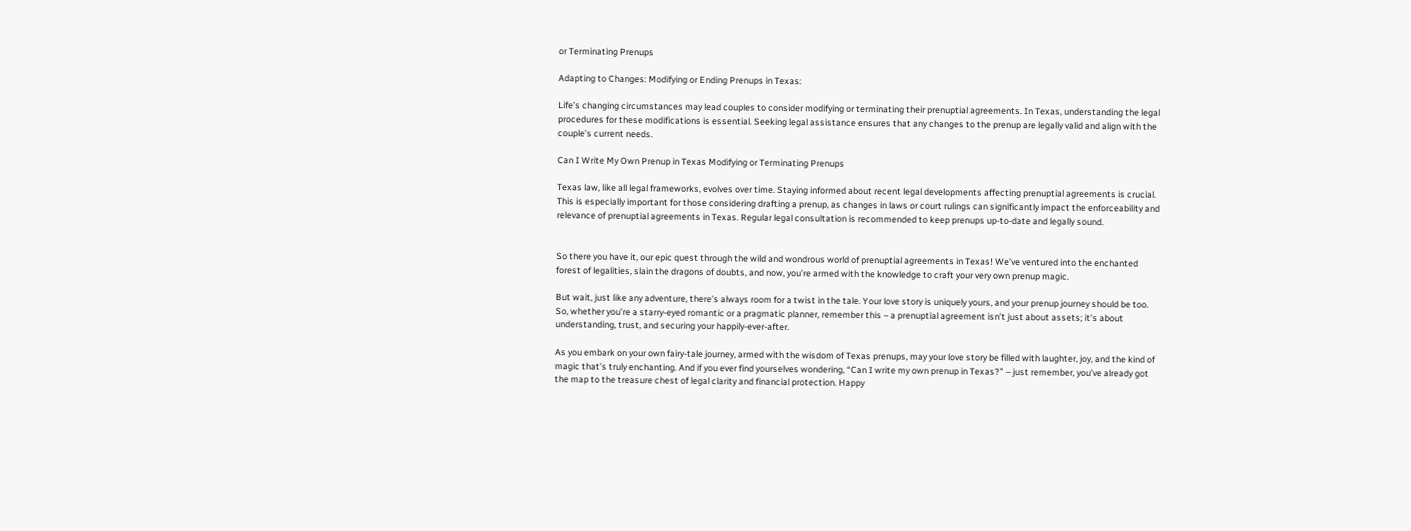or Terminating Prenups

Adapting to Changes: Modifying or Ending Prenups in Texas:

Life’s changing circumstances may lead couples to consider modifying or terminating their prenuptial agreements. In Texas, understanding the legal procedures for these modifications is essential. Seeking legal assistance ensures that any changes to the prenup are legally valid and align with the couple’s current needs.

Can I Write My Own Prenup in Texas Modifying or Terminating Prenups

Texas law, like all legal frameworks, evolves over time. Staying informed about recent legal developments affecting prenuptial agreements is crucial. This is especially important for those considering drafting a prenup, as changes in laws or court rulings can significantly impact the enforceability and relevance of prenuptial agreements in Texas. Regular legal consultation is recommended to keep prenups up-to-date and legally sound.


So there you have it, our epic quest through the wild and wondrous world of prenuptial agreements in Texas! We’ve ventured into the enchanted forest of legalities, slain the dragons of doubts, and now, you’re armed with the knowledge to craft your very own prenup magic.

But wait, just like any adventure, there’s always room for a twist in the tale. Your love story is uniquely yours, and your prenup journey should be too. So, whether you’re a starry-eyed romantic or a pragmatic planner, remember this – a prenuptial agreement isn’t just about assets; it’s about understanding, trust, and securing your happily-ever-after.

As you embark on your own fairy-tale journey, armed with the wisdom of Texas prenups, may your love story be filled with laughter, joy, and the kind of magic that’s truly enchanting. And if you ever find yourselves wondering, “Can I write my own prenup in Texas?” – just remember, you’ve already got the map to the treasure chest of legal clarity and financial protection. Happy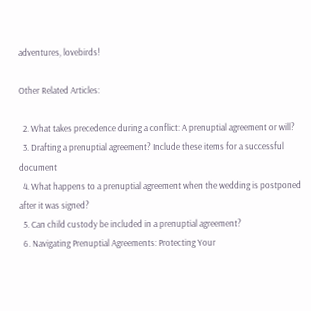adventures, lovebirds!

Other Related Articles:

  2. What takes precedence during a conflict: A prenuptial agreement or will?
  3. Drafting a prenuptial agreement? Include these items for a successful document
  4. What happens to a prenuptial agreement when the wedding is postponed after it was signed?
  5. Can child custody be included in a prenuptial agreement?
  6. Navigating Prenuptial Agreements: Protecting Your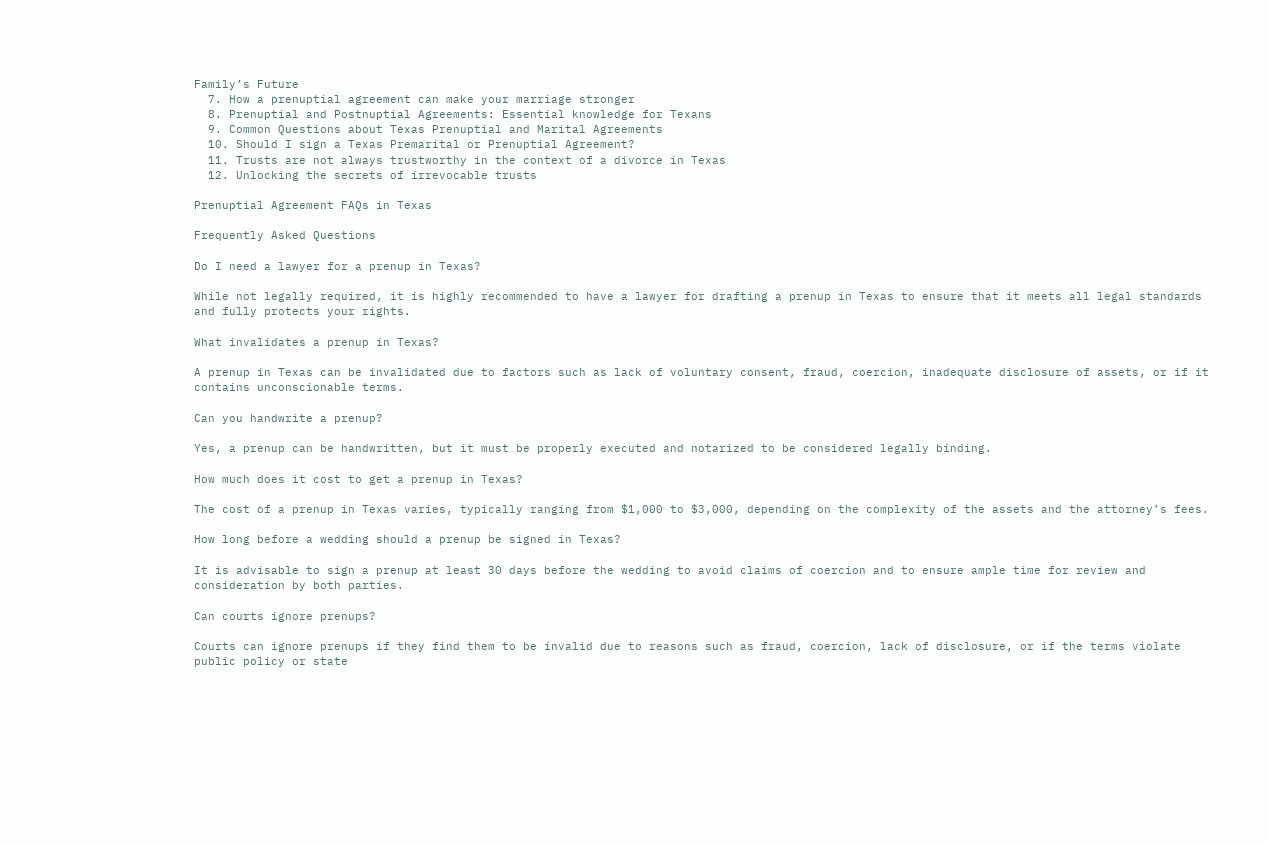Family’s Future
  7. How a prenuptial agreement can make your marriage stronger
  8. Prenuptial and Postnuptial Agreements: Essential knowledge for Texans
  9. Common Questions about Texas Prenuptial and Marital Agreements
  10. Should I sign a Texas Premarital or Prenuptial Agreement?
  11. Trusts are not always trustworthy in the context of a divorce in Texas
  12. Unlocking the secrets of irrevocable trusts

Prenuptial Agreement FAQs in Texas

Frequently Asked Questions

Do I need a lawyer for a prenup in Texas?

While not legally required, it is highly recommended to have a lawyer for drafting a prenup in Texas to ensure that it meets all legal standards and fully protects your rights.

What invalidates a prenup in Texas?

A prenup in Texas can be invalidated due to factors such as lack of voluntary consent, fraud, coercion, inadequate disclosure of assets, or if it contains unconscionable terms.

Can you handwrite a prenup?

Yes, a prenup can be handwritten, but it must be properly executed and notarized to be considered legally binding.

How much does it cost to get a prenup in Texas?

The cost of a prenup in Texas varies, typically ranging from $1,000 to $3,000, depending on the complexity of the assets and the attorney’s fees.

How long before a wedding should a prenup be signed in Texas?

It is advisable to sign a prenup at least 30 days before the wedding to avoid claims of coercion and to ensure ample time for review and consideration by both parties.

Can courts ignore prenups?

Courts can ignore prenups if they find them to be invalid due to reasons such as fraud, coercion, lack of disclosure, or if the terms violate public policy or state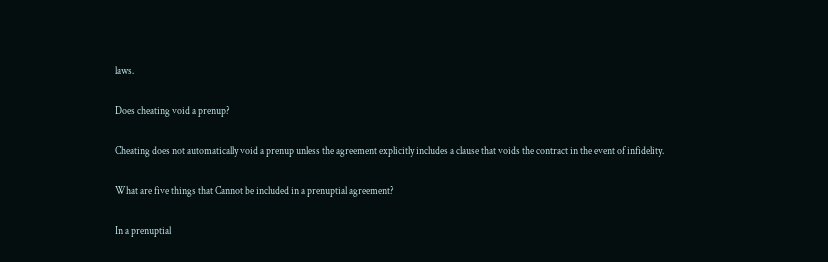laws.

Does cheating void a prenup?

Cheating does not automatically void a prenup unless the agreement explicitly includes a clause that voids the contract in the event of infidelity.

What are five things that Cannot be included in a prenuptial agreement?

In a prenuptial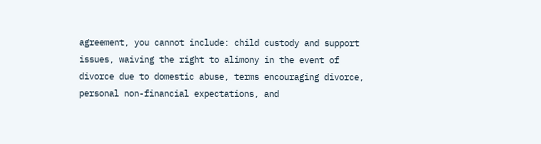agreement, you cannot include: child custody and support issues, waiving the right to alimony in the event of divorce due to domestic abuse, terms encouraging divorce, personal non-financial expectations, and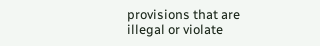provisions that are illegal or violate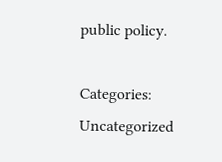public policy.

Categories: Uncategorized